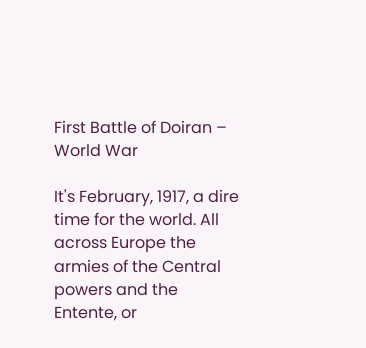First Battle of Doiran – World War

It's February, 1917, a dire time for the world. All across Europe the armies of the Central powers and the Entente, or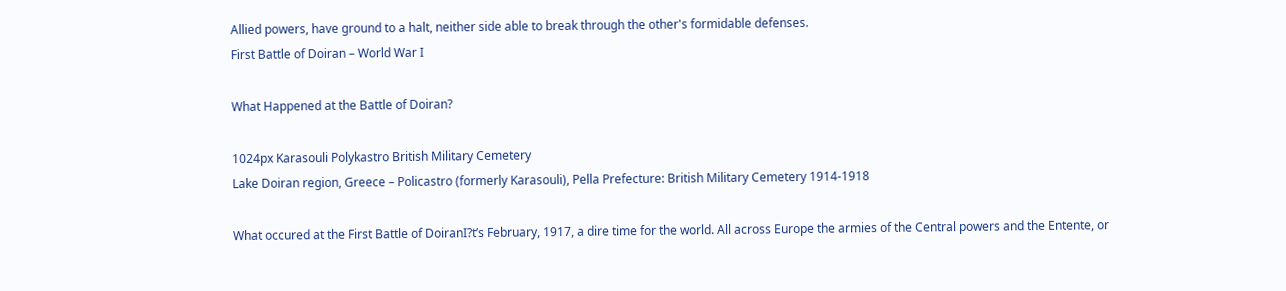Allied powers, have ground to a halt, neither side able to break through the other's formidable defenses.
First Battle of Doiran – World War I

What Happened at the Battle of Doiran?

1024px Karasouli Polykastro British Military Cemetery
Lake Doiran region, Greece – Policastro (formerly Karasouli), Pella Prefecture: British Military Cemetery 1914-1918

What occured at the First Battle of DoiranI?t’s February, 1917, a dire time for the world. All across Europe the armies of the Central powers and the Entente, or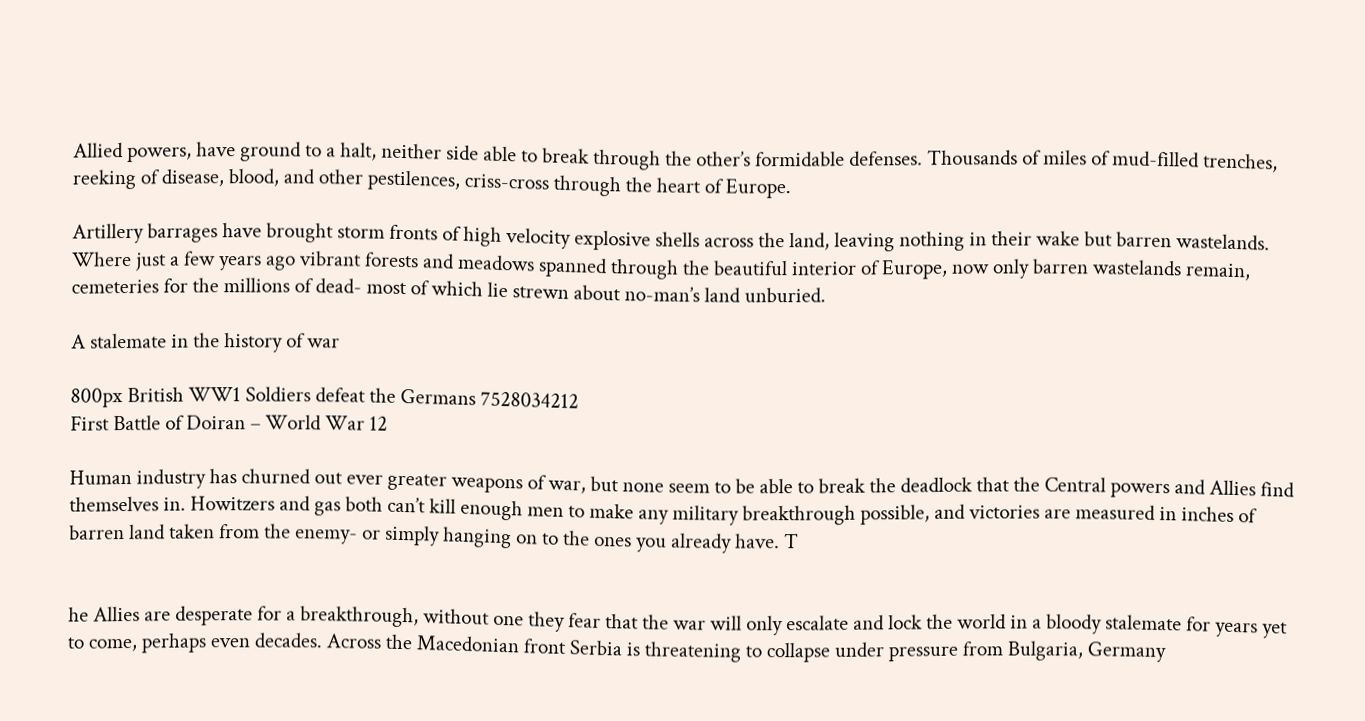Allied powers, have ground to a halt, neither side able to break through the other’s formidable defenses. Thousands of miles of mud-filled trenches, reeking of disease, blood, and other pestilences, criss-cross through the heart of Europe.

Artillery barrages have brought storm fronts of high velocity explosive shells across the land, leaving nothing in their wake but barren wastelands. Where just a few years ago vibrant forests and meadows spanned through the beautiful interior of Europe, now only barren wastelands remain, cemeteries for the millions of dead- most of which lie strewn about no-man’s land unburied.

A stalemate in the history of war

800px British WW1 Soldiers defeat the Germans 7528034212
First Battle of Doiran – World War 12

Human industry has churned out ever greater weapons of war, but none seem to be able to break the deadlock that the Central powers and Allies find themselves in. Howitzers and gas both can’t kill enough men to make any military breakthrough possible, and victories are measured in inches of barren land taken from the enemy- or simply hanging on to the ones you already have. T


he Allies are desperate for a breakthrough, without one they fear that the war will only escalate and lock the world in a bloody stalemate for years yet to come, perhaps even decades. Across the Macedonian front Serbia is threatening to collapse under pressure from Bulgaria, Germany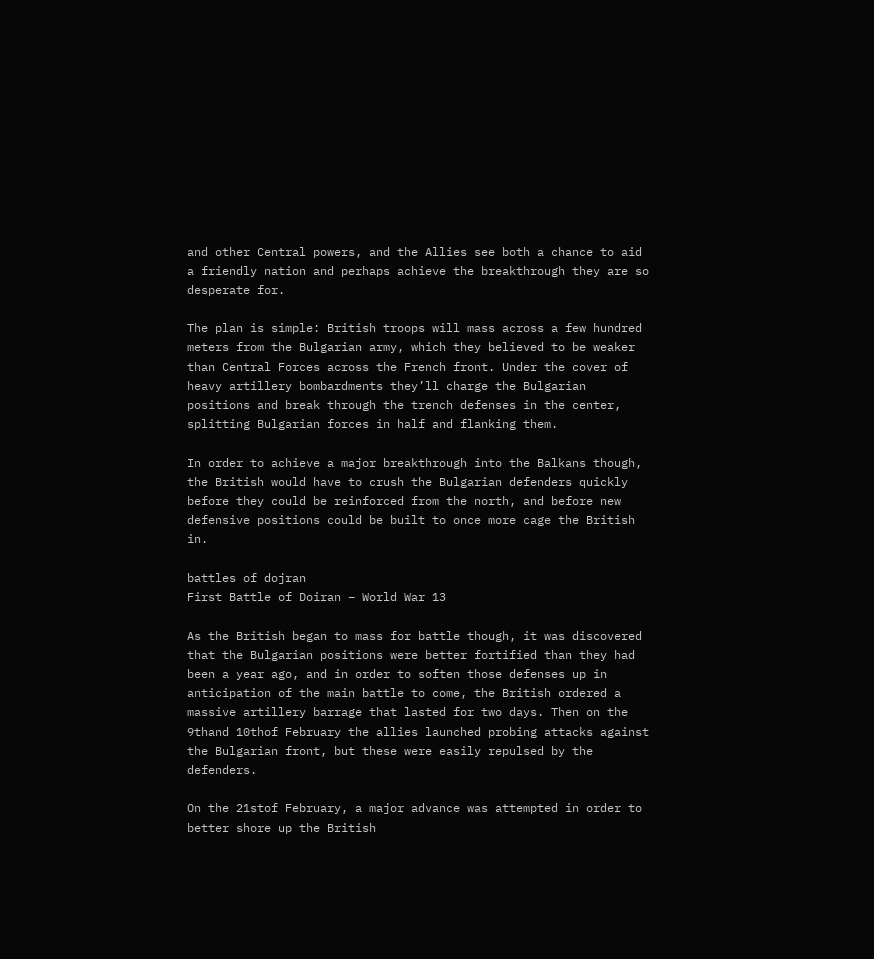and other Central powers, and the Allies see both a chance to aid a friendly nation and perhaps achieve the breakthrough they are so desperate for.

The plan is simple: British troops will mass across a few hundred meters from the Bulgarian army, which they believed to be weaker than Central Forces across the French front. Under the cover of heavy artillery bombardments they’ll charge the Bulgarian positions and break through the trench defenses in the center, splitting Bulgarian forces in half and flanking them.

In order to achieve a major breakthrough into the Balkans though, the British would have to crush the Bulgarian defenders quickly before they could be reinforced from the north, and before new defensive positions could be built to once more cage the British in.

battles of dojran
First Battle of Doiran – World War 13

As the British began to mass for battle though, it was discovered that the Bulgarian positions were better fortified than they had been a year ago, and in order to soften those defenses up in anticipation of the main battle to come, the British ordered a massive artillery barrage that lasted for two days. Then on the 9thand 10thof February the allies launched probing attacks against the Bulgarian front, but these were easily repulsed by the defenders.

On the 21stof February, a major advance was attempted in order to better shore up the British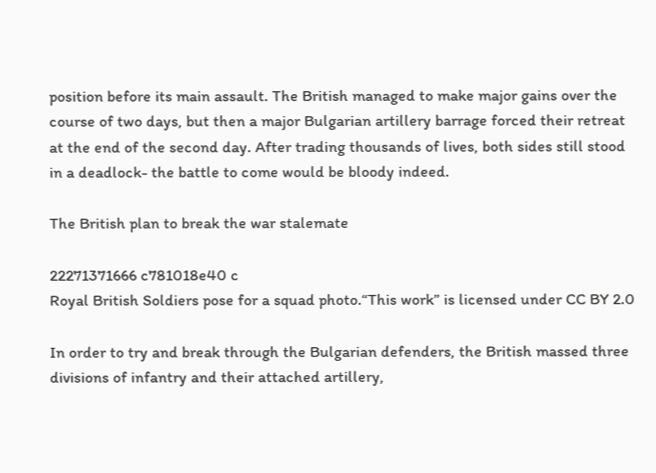position before its main assault. The British managed to make major gains over the course of two days, but then a major Bulgarian artillery barrage forced their retreat at the end of the second day. After trading thousands of lives, both sides still stood in a deadlock- the battle to come would be bloody indeed.

The British plan to break the war stalemate

22271371666 c781018e40 c
Royal British Soldiers pose for a squad photo.“This work” is licensed under CC BY 2.0

In order to try and break through the Bulgarian defenders, the British massed three divisions of infantry and their attached artillery,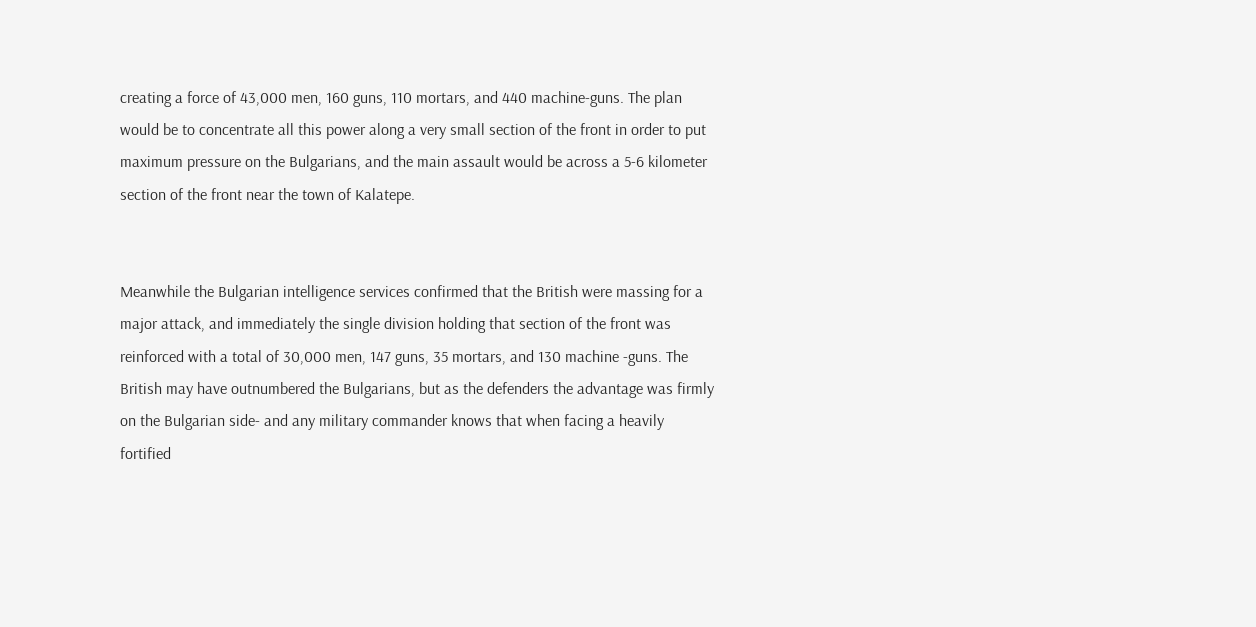creating a force of 43,000 men, 160 guns, 110 mortars, and 440 machine-guns. The plan would be to concentrate all this power along a very small section of the front in order to put maximum pressure on the Bulgarians, and the main assault would be across a 5-6 kilometer section of the front near the town of Kalatepe.


Meanwhile the Bulgarian intelligence services confirmed that the British were massing for a major attack, and immediately the single division holding that section of the front was reinforced with a total of 30,000 men, 147 guns, 35 mortars, and 130 machine -guns. The British may have outnumbered the Bulgarians, but as the defenders the advantage was firmly on the Bulgarian side- and any military commander knows that when facing a heavily fortified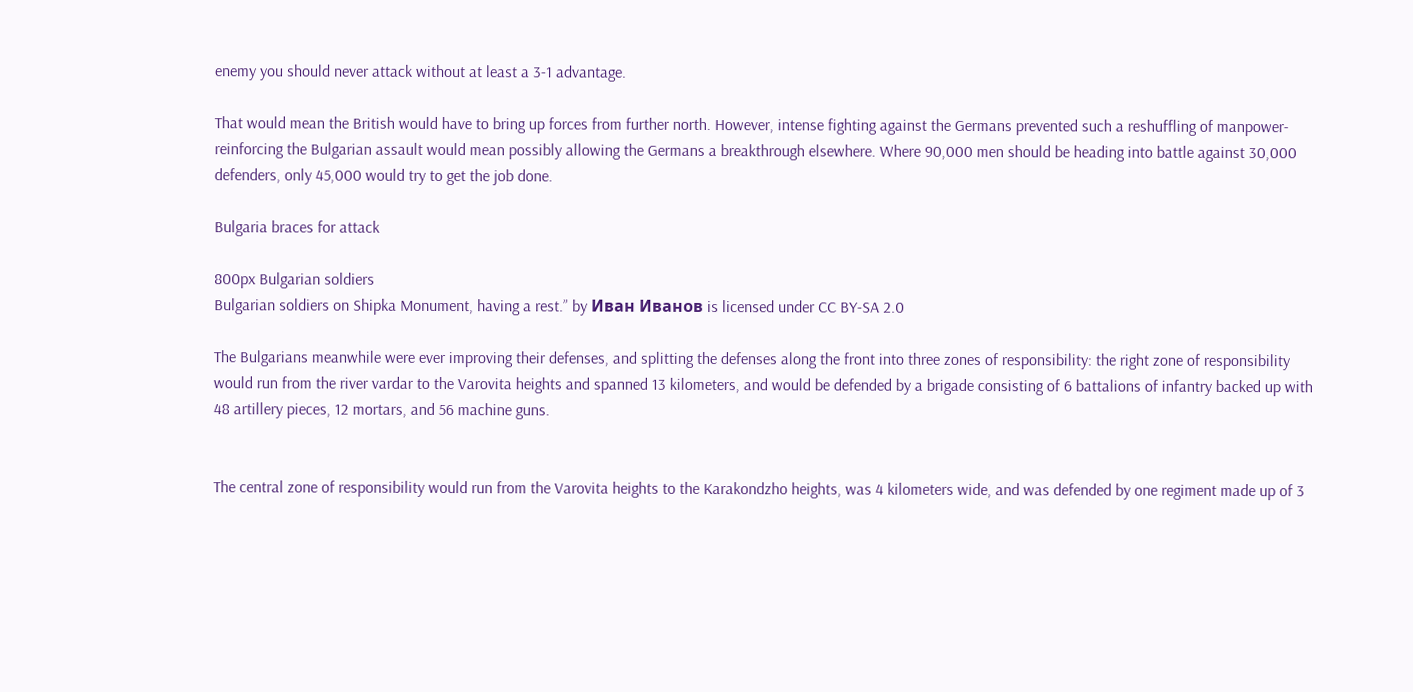enemy you should never attack without at least a 3-1 advantage.

That would mean the British would have to bring up forces from further north. However, intense fighting against the Germans prevented such a reshuffling of manpower- reinforcing the Bulgarian assault would mean possibly allowing the Germans a breakthrough elsewhere. Where 90,000 men should be heading into battle against 30,000 defenders, only 45,000 would try to get the job done.

Bulgaria braces for attack

800px Bulgarian soldiers
Bulgarian soldiers on Shipka Monument, having a rest.” by Иван Иванов is licensed under CC BY-SA 2.0

The Bulgarians meanwhile were ever improving their defenses, and splitting the defenses along the front into three zones of responsibility: the right zone of responsibility would run from the river vardar to the Varovita heights and spanned 13 kilometers, and would be defended by a brigade consisting of 6 battalions of infantry backed up with 48 artillery pieces, 12 mortars, and 56 machine guns.


The central zone of responsibility would run from the Varovita heights to the Karakondzho heights, was 4 kilometers wide, and was defended by one regiment made up of 3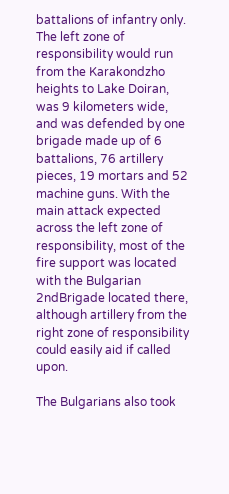battalions of infantry only. The left zone of responsibility would run from the Karakondzho heights to Lake Doiran, was 9 kilometers wide, and was defended by one brigade made up of 6 battalions, 76 artillery pieces, 19 mortars and 52 machine guns. With the main attack expected across the left zone of responsibility, most of the fire support was located with the Bulgarian 2ndBrigade located there, although artillery from the right zone of responsibility could easily aid if called upon.

The Bulgarians also took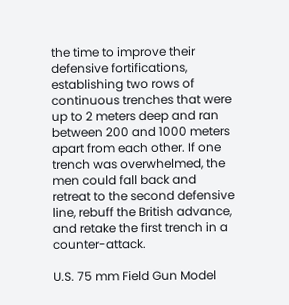the time to improve their defensive fortifications, establishing two rows of continuous trenches that were up to 2 meters deep and ran between 200 and 1000 meters apart from each other. If one trench was overwhelmed, the men could fall back and retreat to the second defensive line, rebuff the British advance, and retake the first trench in a counter-attack.

U.S. 75 mm Field Gun Model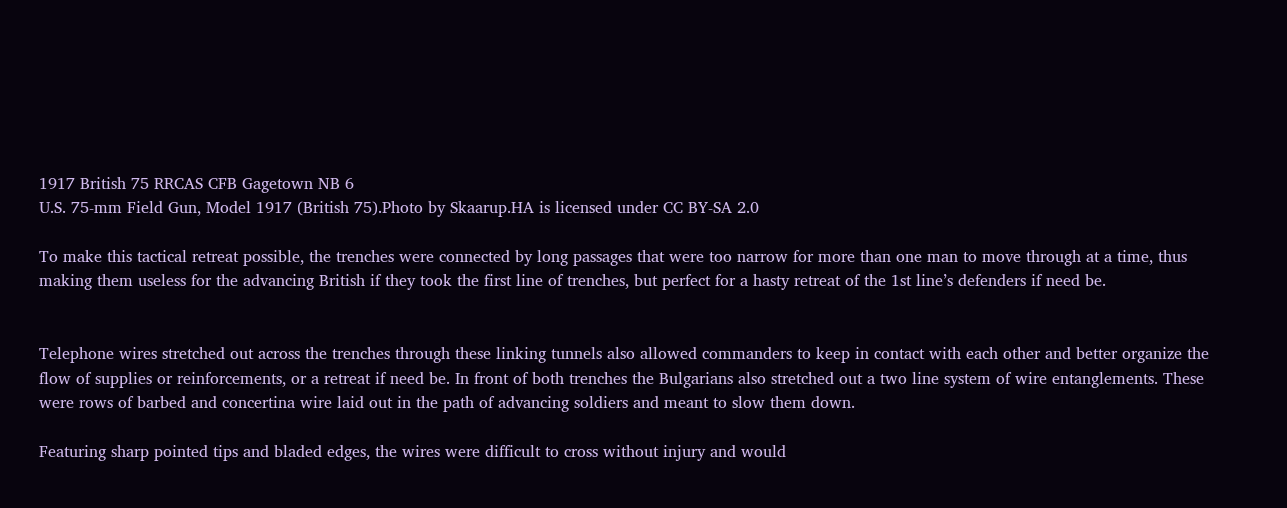1917 British 75 RRCAS CFB Gagetown NB 6
U.S. 75-mm Field Gun, Model 1917 (British 75).Photo by Skaarup.HA is licensed under CC BY-SA 2.0

To make this tactical retreat possible, the trenches were connected by long passages that were too narrow for more than one man to move through at a time, thus making them useless for the advancing British if they took the first line of trenches, but perfect for a hasty retreat of the 1st line’s defenders if need be.


Telephone wires stretched out across the trenches through these linking tunnels also allowed commanders to keep in contact with each other and better organize the flow of supplies or reinforcements, or a retreat if need be. In front of both trenches the Bulgarians also stretched out a two line system of wire entanglements. These were rows of barbed and concertina wire laid out in the path of advancing soldiers and meant to slow them down.

Featuring sharp pointed tips and bladed edges, the wires were difficult to cross without injury and would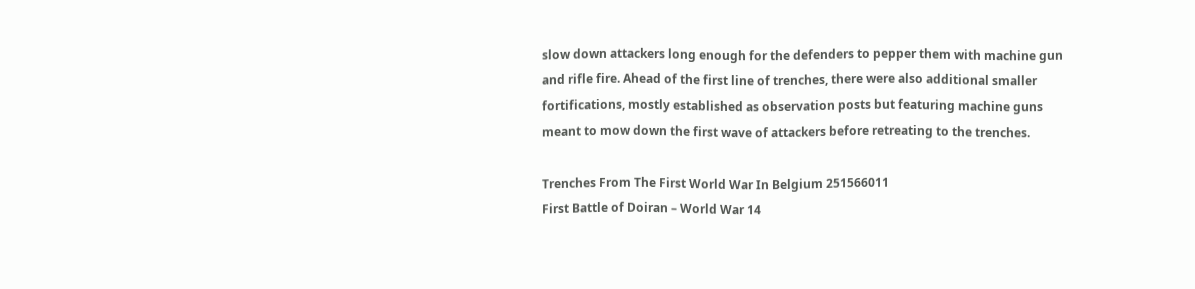slow down attackers long enough for the defenders to pepper them with machine gun and rifle fire. Ahead of the first line of trenches, there were also additional smaller fortifications, mostly established as observation posts but featuring machine guns meant to mow down the first wave of attackers before retreating to the trenches.

Trenches From The First World War In Belgium 251566011
First Battle of Doiran – World War 14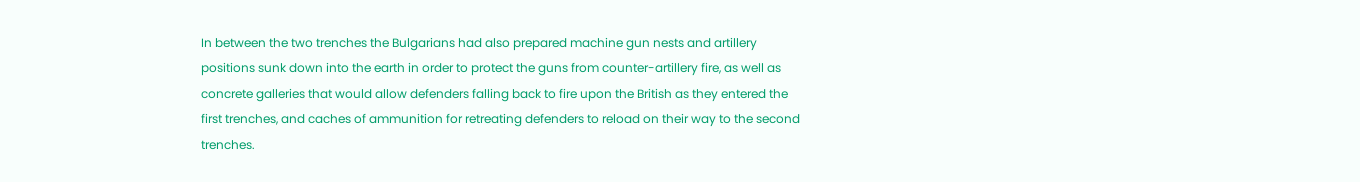In between the two trenches the Bulgarians had also prepared machine gun nests and artillery positions sunk down into the earth in order to protect the guns from counter-artillery fire, as well as concrete galleries that would allow defenders falling back to fire upon the British as they entered the first trenches, and caches of ammunition for retreating defenders to reload on their way to the second trenches.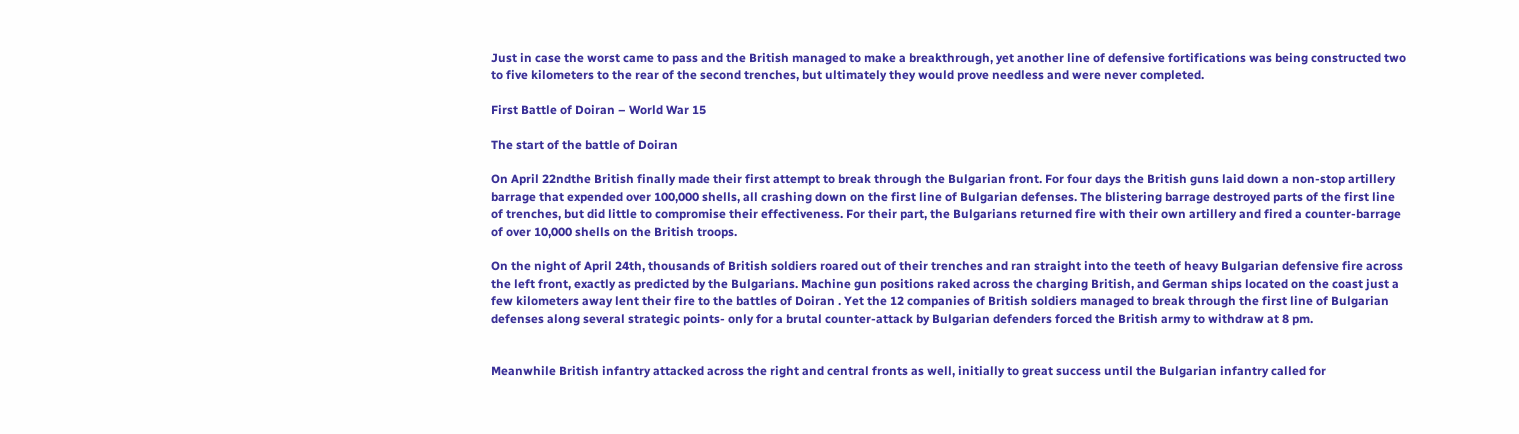Just in case the worst came to pass and the British managed to make a breakthrough, yet another line of defensive fortifications was being constructed two to five kilometers to the rear of the second trenches, but ultimately they would prove needless and were never completed.

First Battle of Doiran – World War 15

The start of the battle of Doiran

On April 22ndthe British finally made their first attempt to break through the Bulgarian front. For four days the British guns laid down a non-stop artillery barrage that expended over 100,000 shells, all crashing down on the first line of Bulgarian defenses. The blistering barrage destroyed parts of the first line of trenches, but did little to compromise their effectiveness. For their part, the Bulgarians returned fire with their own artillery and fired a counter-barrage of over 10,000 shells on the British troops.

On the night of April 24th, thousands of British soldiers roared out of their trenches and ran straight into the teeth of heavy Bulgarian defensive fire across the left front, exactly as predicted by the Bulgarians. Machine gun positions raked across the charging British, and German ships located on the coast just a few kilometers away lent their fire to the battles of Doiran . Yet the 12 companies of British soldiers managed to break through the first line of Bulgarian defenses along several strategic points- only for a brutal counter-attack by Bulgarian defenders forced the British army to withdraw at 8 pm.


Meanwhile British infantry attacked across the right and central fronts as well, initially to great success until the Bulgarian infantry called for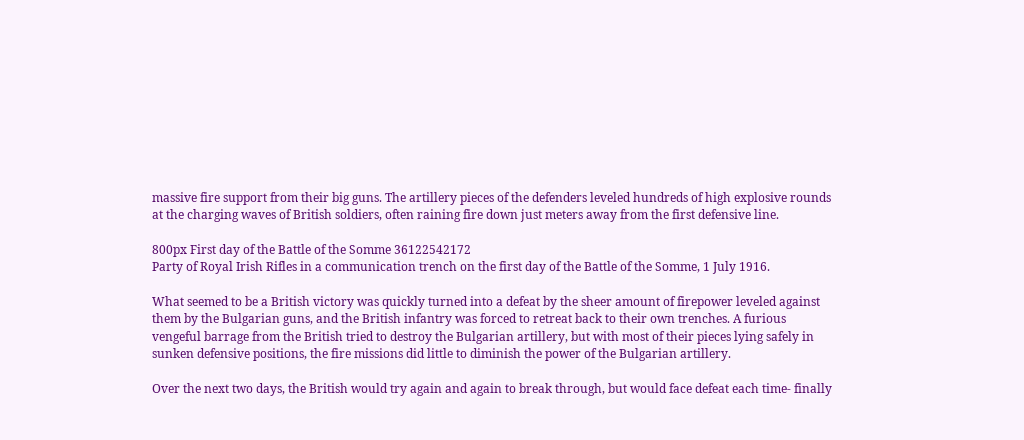massive fire support from their big guns. The artillery pieces of the defenders leveled hundreds of high explosive rounds at the charging waves of British soldiers, often raining fire down just meters away from the first defensive line.

800px First day of the Battle of the Somme 36122542172
Party of Royal Irish Rifles in a communication trench on the first day of the Battle of the Somme, 1 July 1916.

What seemed to be a British victory was quickly turned into a defeat by the sheer amount of firepower leveled against them by the Bulgarian guns, and the British infantry was forced to retreat back to their own trenches. A furious vengeful barrage from the British tried to destroy the Bulgarian artillery, but with most of their pieces lying safely in sunken defensive positions, the fire missions did little to diminish the power of the Bulgarian artillery.

Over the next two days, the British would try again and again to break through, but would face defeat each time- finally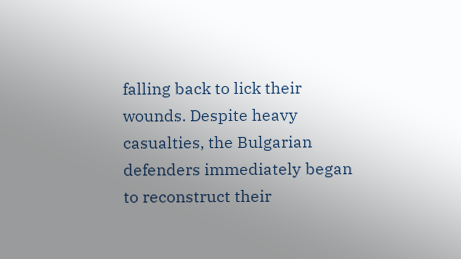falling back to lick their wounds. Despite heavy casualties, the Bulgarian defenders immediately began to reconstruct their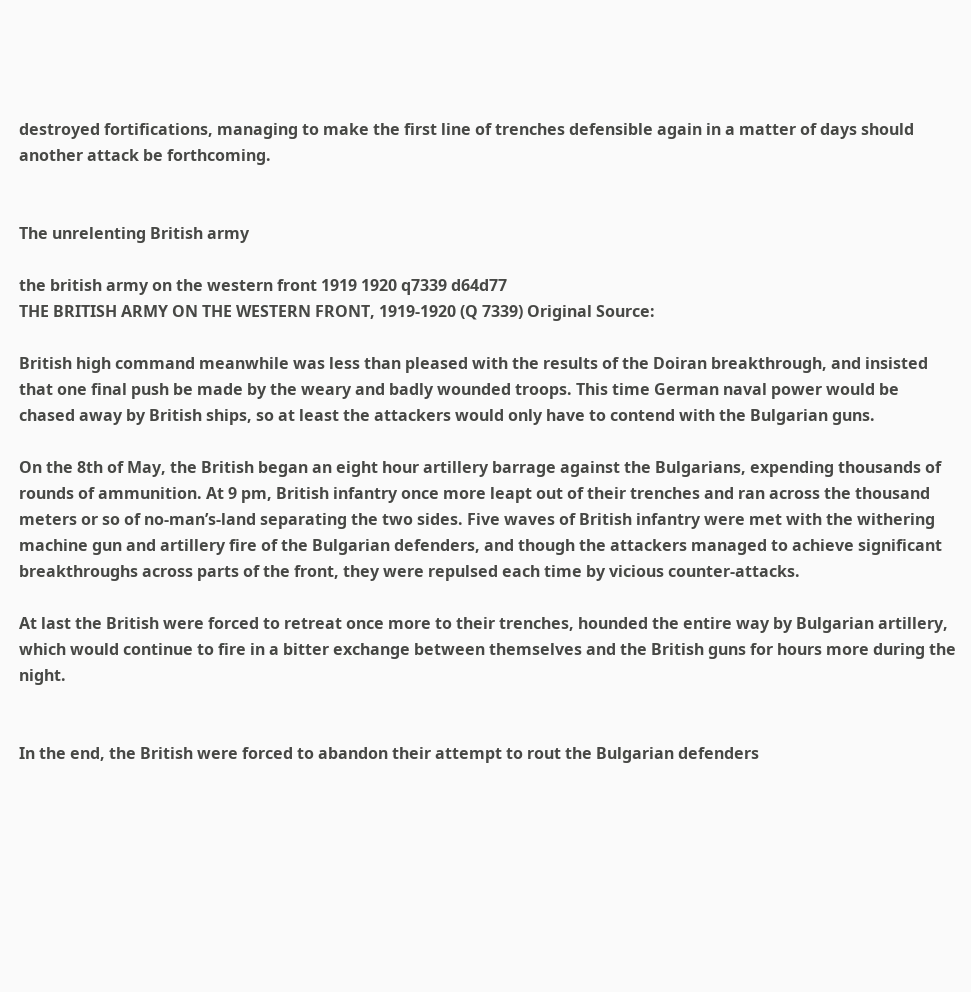destroyed fortifications, managing to make the first line of trenches defensible again in a matter of days should another attack be forthcoming.


The unrelenting British army

the british army on the western front 1919 1920 q7339 d64d77
THE BRITISH ARMY ON THE WESTERN FRONT, 1919-1920 (Q 7339) Original Source:

British high command meanwhile was less than pleased with the results of the Doiran breakthrough, and insisted that one final push be made by the weary and badly wounded troops. This time German naval power would be chased away by British ships, so at least the attackers would only have to contend with the Bulgarian guns.

On the 8th of May, the British began an eight hour artillery barrage against the Bulgarians, expending thousands of rounds of ammunition. At 9 pm, British infantry once more leapt out of their trenches and ran across the thousand meters or so of no-man’s-land separating the two sides. Five waves of British infantry were met with the withering machine gun and artillery fire of the Bulgarian defenders, and though the attackers managed to achieve significant breakthroughs across parts of the front, they were repulsed each time by vicious counter-attacks.

At last the British were forced to retreat once more to their trenches, hounded the entire way by Bulgarian artillery, which would continue to fire in a bitter exchange between themselves and the British guns for hours more during the night.


In the end, the British were forced to abandon their attempt to rout the Bulgarian defenders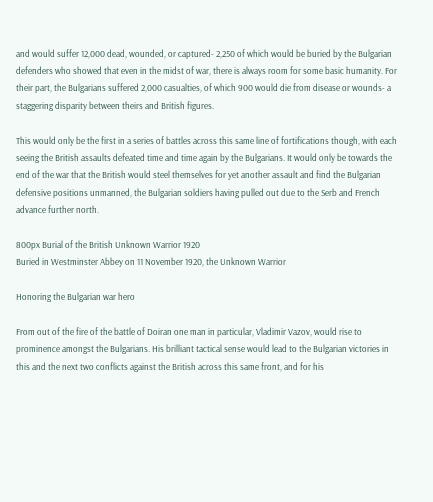and would suffer 12,000 dead, wounded, or captured- 2,250 of which would be buried by the Bulgarian defenders who showed that even in the midst of war, there is always room for some basic humanity. For their part, the Bulgarians suffered 2,000 casualties, of which 900 would die from disease or wounds- a staggering disparity between theirs and British figures.

This would only be the first in a series of battles across this same line of fortifications though, with each seeing the British assaults defeated time and time again by the Bulgarians. It would only be towards the end of the war that the British would steel themselves for yet another assault and find the Bulgarian defensive positions unmanned, the Bulgarian soldiers having pulled out due to the Serb and French advance further north.

800px Burial of the British Unknown Warrior 1920
Buried in Westminster Abbey on 11 November 1920, the Unknown Warrior

Honoring the Bulgarian war hero

From out of the fire of the battle of Doiran one man in particular, Vladimir Vazov, would rise to prominence amongst the Bulgarians. His brilliant tactical sense would lead to the Bulgarian victories in this and the next two conflicts against the British across this same front, and for his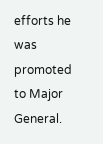efforts he was promoted to Major General.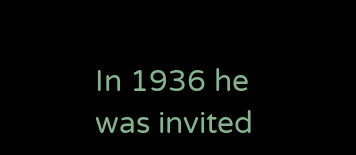In 1936 he was invited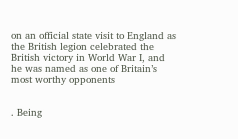on an official state visit to England as the British legion celebrated the British victory in World War I, and he was named as one of Britain’s most worthy opponents


. Being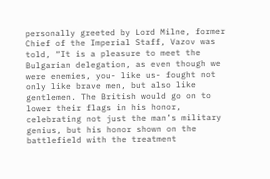personally greeted by Lord Milne, former Chief of the Imperial Staff, Vazov was told, “It is a pleasure to meet the Bulgarian delegation, as even though we were enemies, you- like us- fought not only like brave men, but also like gentlemen. The British would go on to lower their flags in his honor, celebrating not just the man’s military genius, but his honor shown on the battlefield with the treatment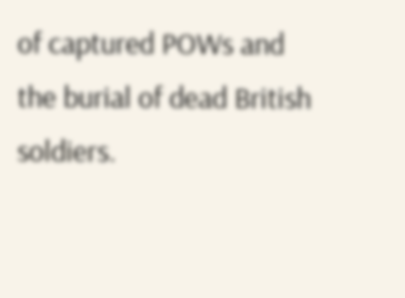of captured POWs and the burial of dead British soldiers.